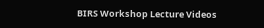BIRS Workshop Lecture Videos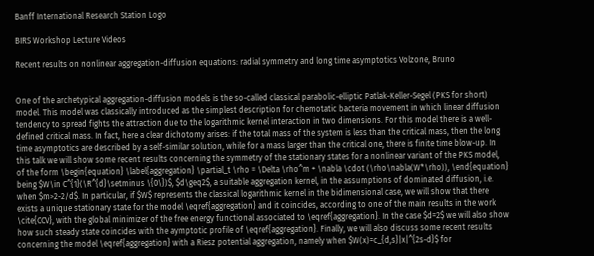Banff International Research Station Logo

BIRS Workshop Lecture Videos

Recent results on nonlinear aggregation-diffusion equations: radial symmetry and long time asymptotics Volzone, Bruno


One of the archetypical aggregation-diffusion models is the so-called classical parabolic-elliptic Patlak-Keller-Segel (PKS for short) model. This model was classically introduced as the simplest description for chemotatic bacteria movement in which linear diffusion tendency to spread fights the attraction due to the logarithmic kernel interaction in two dimensions. For this model there is a well-defined critical mass. In fact, here a clear dichotomy arises: if the total mass of the system is less than the critical mass, then the long time asymptotics are described by a self-similar solution, while for a mass larger than the critical one, there is finite time blow-up. In this talk we will show some recent results concerning the symmetry of the stationary states for a nonlinear variant of the PKS model, of the form \begin{equation} \label{aggregation} \partial_t \rho = \Delta \rho^m + \nabla \cdot (\rho\nabla(W*\rho)), \end{equation} being $W\in C^{1}(\R^{d}\setminus \{0\})$, $d\geq2$, a suitable aggregation kernel, in the assumptions of dominated diffusion, i.e. when $m>2-2/d$. In particular, if $W$ represents the classical logarithmic kernel in the bidimensional case, we will show that there exists a unique stationary state for the model \eqref{aggregation} and it coincides, according to one of the main results in the work \cite{CCV}, with the global minimizer of the free energy functional associated to \eqref{aggregation}. In the case $d=2$ we will also show how such steady state coincides with the aymptotic profile of \eqref{aggregation}. Finally, we will also discuss some recent results concerning the model \eqref{aggregation} with a Riesz potential aggregation, namely when $W(x)=c_{d,s}|x|^{2s-d}$ for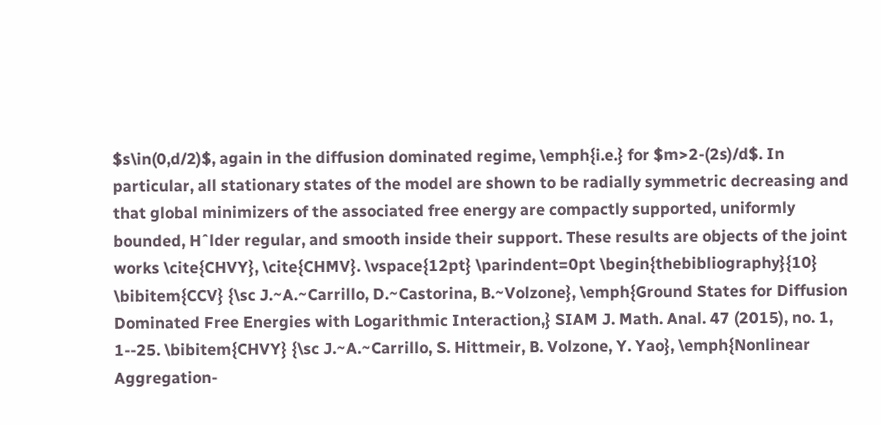$s\in(0,d/2)$, again in the diffusion dominated regime, \emph{i.e.} for $m>2-(2s)/d$. In particular, all stationary states of the model are shown to be radially symmetric decreasing and that global minimizers of the associated free energy are compactly supported, uniformly bounded, Hˆlder regular, and smooth inside their support. These results are objects of the joint works \cite{CHVY}, \cite{CHMV}. \vspace{12pt} \parindent=0pt \begin{thebibliography}{10} \bibitem{CCV} {\sc J.~A.~Carrillo, D.~Castorina, B.~Volzone}, \emph{Ground States for Diffusion Dominated Free Energies with Logarithmic Interaction,} SIAM J. Math. Anal. 47 (2015), no. 1, 1--25. \bibitem{CHVY} {\sc J.~A.~Carrillo, S. Hittmeir, B. Volzone, Y. Yao}, \emph{Nonlinear Aggregation-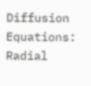Diffusion Equations: Radial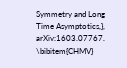Symmetry and Long Time Asymptotics,}, arXiv:1603.07767. \bibitem{CHMV}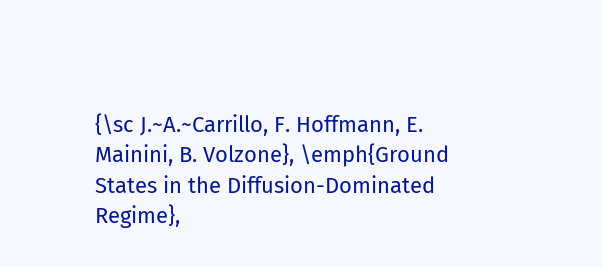{\sc J.~A.~Carrillo, F. Hoffmann, E. Mainini, B. Volzone}, \emph{Ground States in the Diffusion-Dominated Regime},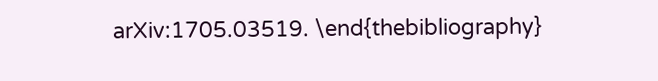arXiv:1705.03519. \end{thebibliography}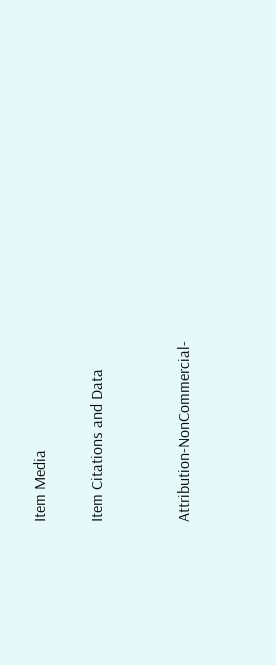Item Media

Item Citations and Data


Attribution-NonCommercial-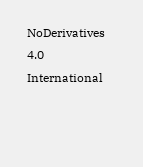NoDerivatives 4.0 International